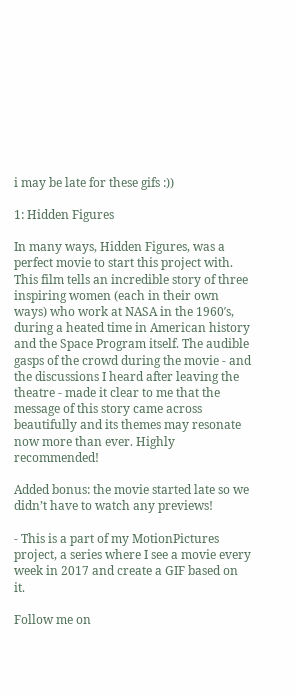i may be late for these gifs :))

1: Hidden Figures

In many ways, Hidden Figures, was a perfect movie to start this project with. This film tells an incredible story of three inspiring women (each in their own ways) who work at NASA in the 1960′s, during a heated time in American history and the Space Program itself. The audible gasps of the crowd during the movie - and the discussions I heard after leaving the theatre - made it clear to me that the message of this story came across beautifully and its themes may resonate now more than ever. Highly recommended!

Added bonus: the movie started late so we didn’t have to watch any previews!

- This is a part of my MotionPictures project, a series where I see a movie every week in 2017 and create a GIF based on it.

Follow me on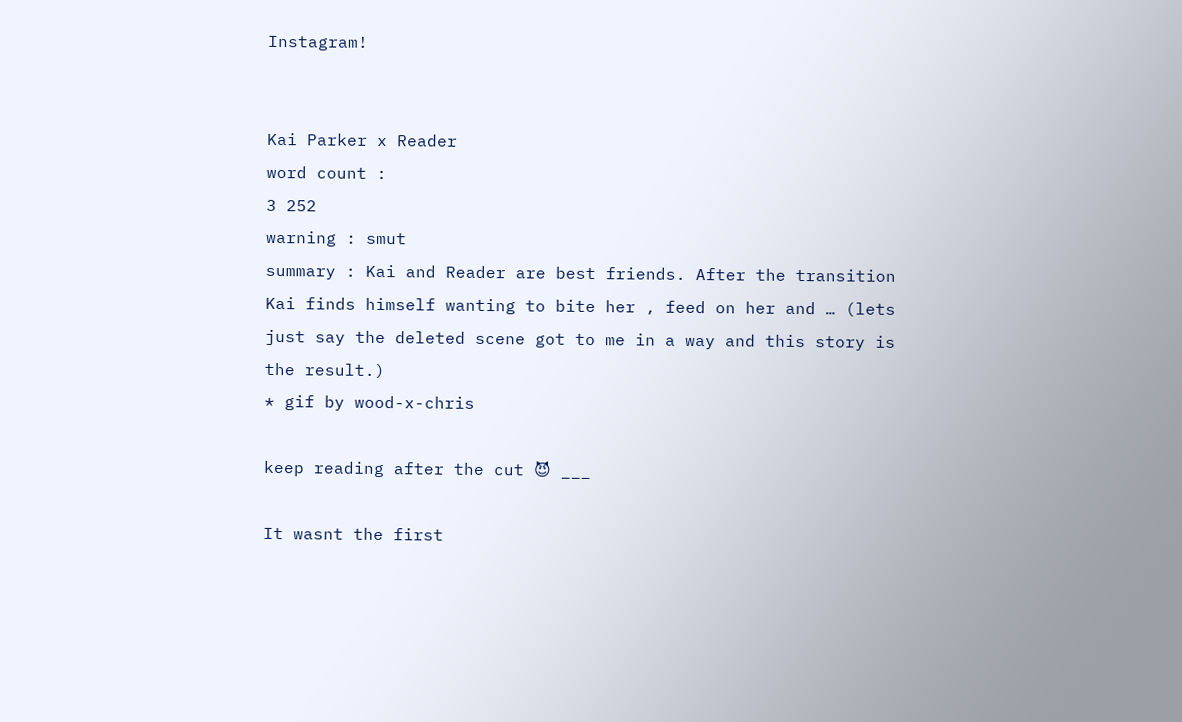Instagram!


Kai Parker x Reader
word count :
3 252
warning : smut
summary : Kai and Reader are best friends. After the transition Kai finds himself wanting to bite her , feed on her and … (lets just say the deleted scene got to me in a way and this story is the result.)
* gif by wood-x-chris

keep reading after the cut 😈 ___

It wasnt the first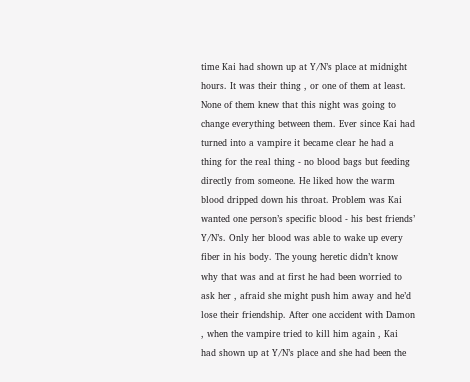time Kai had shown up at Y/N’s place at midnight hours. It was their thing , or one of them at least. None of them knew that this night was going to change everything between them. Ever since Kai had turned into a vampire it became clear he had a thing for the real thing - no blood bags but feeding directly from someone. He liked how the warm blood dripped down his throat. Problem was Kai wanted one person’s specific blood - his best friends’ Y/N’s. Only her blood was able to wake up every fiber in his body. The young heretic didn’t know why that was and at first he had been worried to ask her , afraid she might push him away and he’d lose their friendship. After one accident with Damon , when the vampire tried to kill him again , Kai had shown up at Y/N’s place and she had been the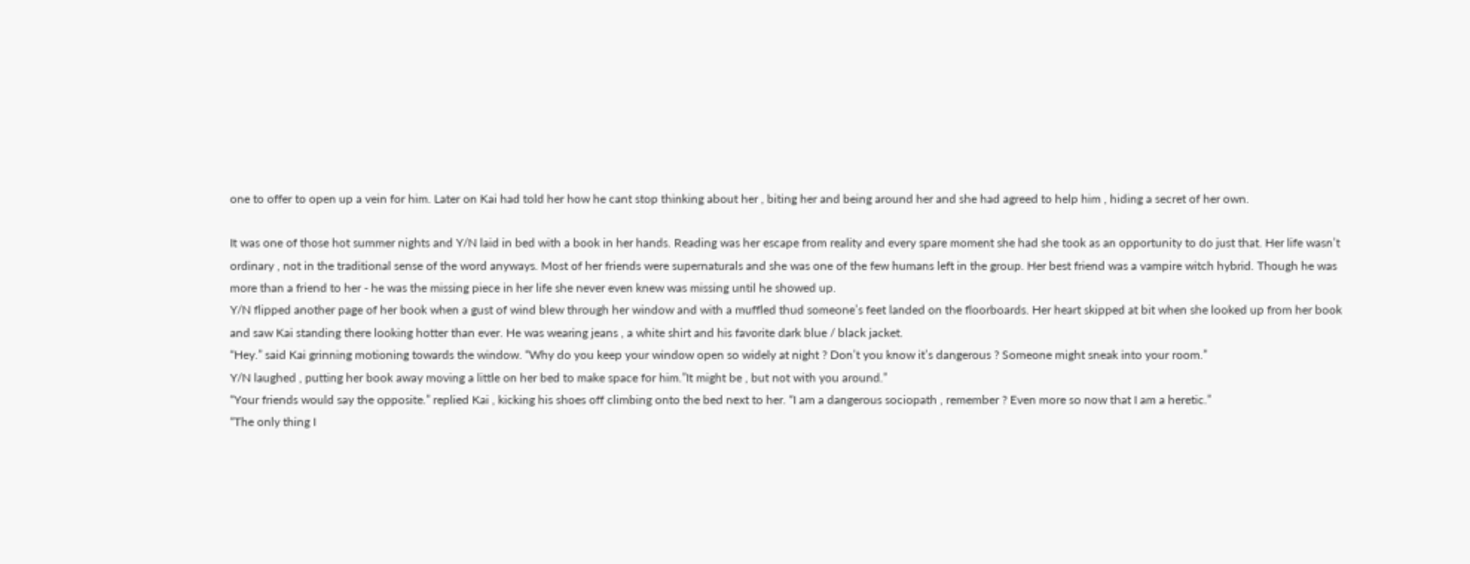one to offer to open up a vein for him. Later on Kai had told her how he cant stop thinking about her , biting her and being around her and she had agreed to help him , hiding a secret of her own.

It was one of those hot summer nights and Y/N laid in bed with a book in her hands. Reading was her escape from reality and every spare moment she had she took as an opportunity to do just that. Her life wasn’t ordinary , not in the traditional sense of the word anyways. Most of her friends were supernaturals and she was one of the few humans left in the group. Her best friend was a vampire witch hybrid. Though he was more than a friend to her - he was the missing piece in her life she never even knew was missing until he showed up.
Y/N flipped another page of her book when a gust of wind blew through her window and with a muffled thud someone’s feet landed on the floorboards. Her heart skipped at bit when she looked up from her book and saw Kai standing there looking hotter than ever. He was wearing jeans , a white shirt and his favorite dark blue / black jacket.
“Hey.” said Kai grinning motioning towards the window. “Why do you keep your window open so widely at night ? Don’t you know it’s dangerous ? Someone might sneak into your room.”
Y/N laughed , putting her book away moving a little on her bed to make space for him.”It might be , but not with you around.”
“Your friends would say the opposite.” replied Kai , kicking his shoes off climbing onto the bed next to her. “I am a dangerous sociopath , remember ? Even more so now that I am a heretic.”
“The only thing I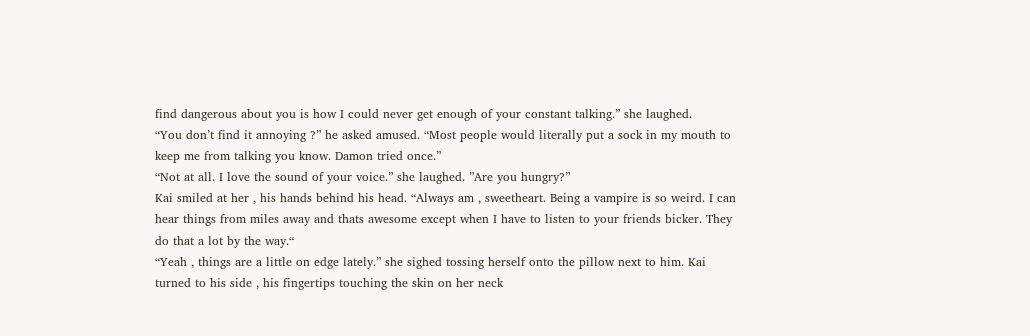find dangerous about you is how I could never get enough of your constant talking.” she laughed.
“You don’t find it annoying ?” he asked amused. “Most people would literally put a sock in my mouth to keep me from talking you know. Damon tried once.”
“Not at all. I love the sound of your voice.” she laughed. ”Are you hungry?”
Kai smiled at her , his hands behind his head. “Always am , sweetheart. Being a vampire is so weird. I can hear things from miles away and thats awesome except when I have to listen to your friends bicker. They do that a lot by the way.“
“Yeah , things are a little on edge lately.” she sighed tossing herself onto the pillow next to him. Kai turned to his side , his fingertips touching the skin on her neck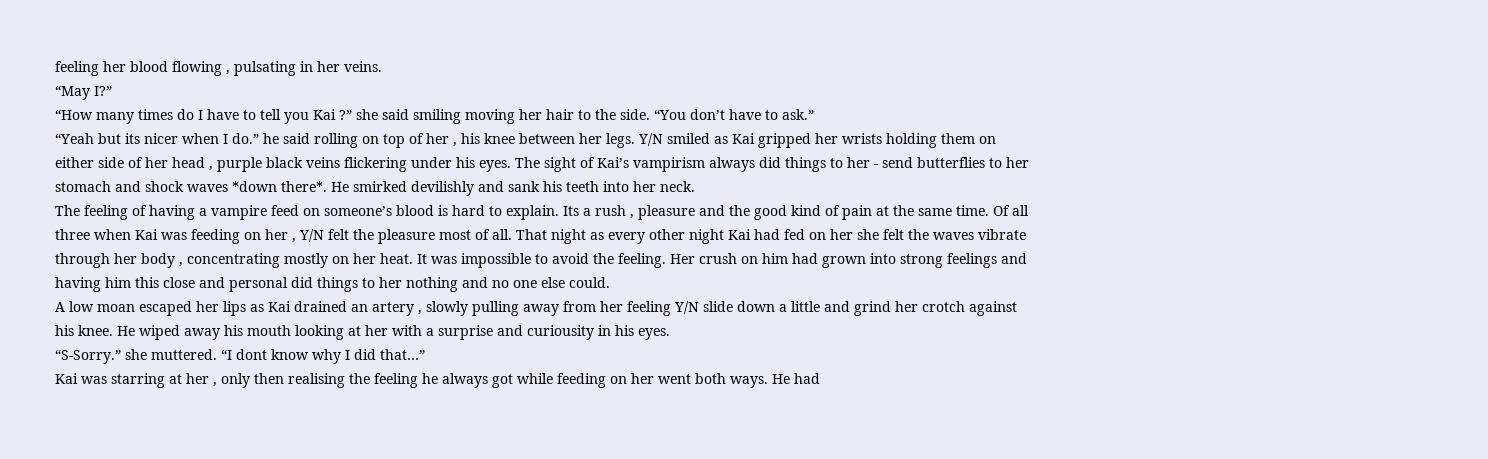feeling her blood flowing , pulsating in her veins.
“May I?”
“How many times do I have to tell you Kai ?” she said smiling moving her hair to the side. “You don’t have to ask.”
“Yeah but its nicer when I do.” he said rolling on top of her , his knee between her legs. Y/N smiled as Kai gripped her wrists holding them on either side of her head , purple black veins flickering under his eyes. The sight of Kai’s vampirism always did things to her - send butterflies to her stomach and shock waves *down there*. He smirked devilishly and sank his teeth into her neck.
The feeling of having a vampire feed on someone’s blood is hard to explain. Its a rush , pleasure and the good kind of pain at the same time. Of all three when Kai was feeding on her , Y/N felt the pleasure most of all. That night as every other night Kai had fed on her she felt the waves vibrate through her body , concentrating mostly on her heat. It was impossible to avoid the feeling. Her crush on him had grown into strong feelings and having him this close and personal did things to her nothing and no one else could.
A low moan escaped her lips as Kai drained an artery , slowly pulling away from her feeling Y/N slide down a little and grind her crotch against his knee. He wiped away his mouth looking at her with a surprise and curiousity in his eyes.
“S-Sorry.” she muttered. “I dont know why I did that…”
Kai was starring at her , only then realising the feeling he always got while feeding on her went both ways. He had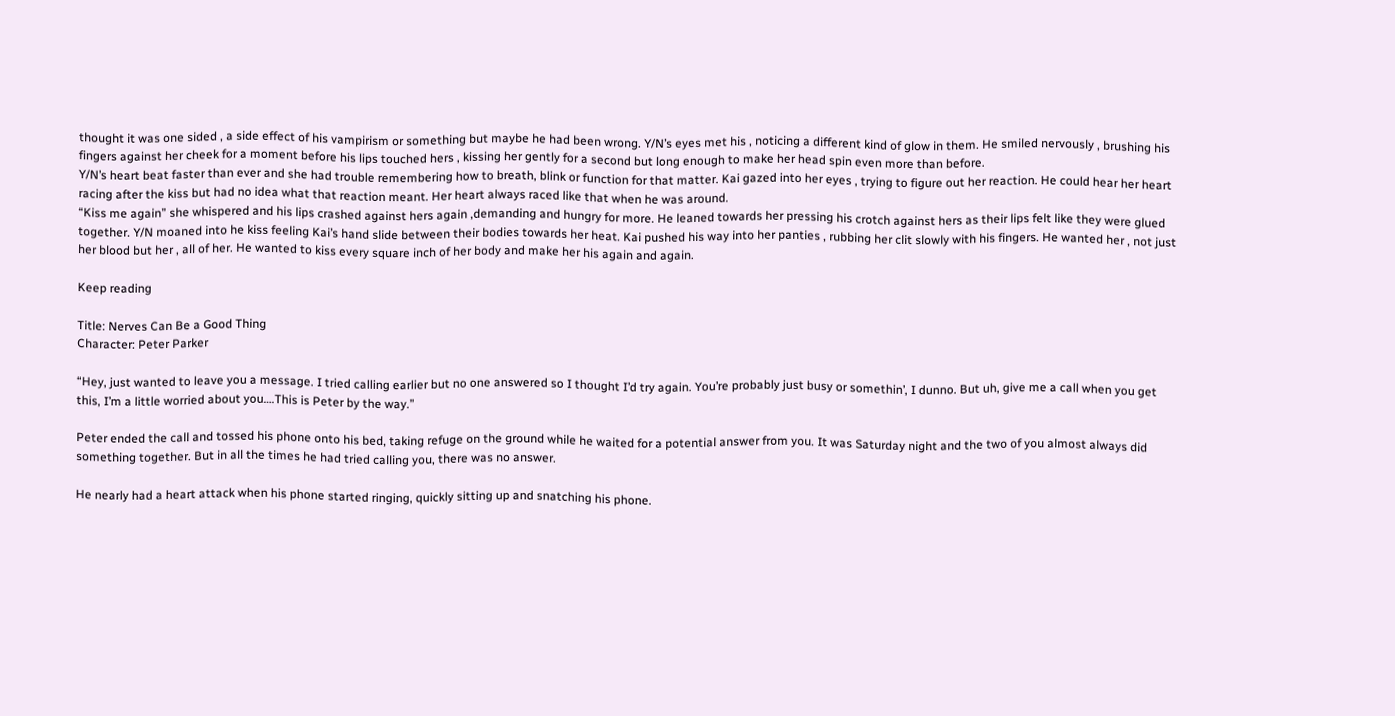thought it was one sided , a side effect of his vampirism or something but maybe he had been wrong. Y/N’s eyes met his , noticing a different kind of glow in them. He smiled nervously , brushing his fingers against her cheek for a moment before his lips touched hers , kissing her gently for a second but long enough to make her head spin even more than before.
Y/N’s heart beat faster than ever and she had trouble remembering how to breath, blink or function for that matter. Kai gazed into her eyes , trying to figure out her reaction. He could hear her heart racing after the kiss but had no idea what that reaction meant. Her heart always raced like that when he was around.
“Kiss me again” she whispered and his lips crashed against hers again ,demanding and hungry for more. He leaned towards her pressing his crotch against hers as their lips felt like they were glued together. Y/N moaned into he kiss feeling Kai’s hand slide between their bodies towards her heat. Kai pushed his way into her panties , rubbing her clit slowly with his fingers. He wanted her , not just her blood but her , all of her. He wanted to kiss every square inch of her body and make her his again and again.

Keep reading

Title: Nerves Can Be a Good Thing
Character: Peter Parker

“Hey, just wanted to leave you a message. I tried calling earlier but no one answered so I thought I’d try again. You’re probably just busy or somethin’, I dunno. But uh, give me a call when you get this, I’m a little worried about you….This is Peter by the way.”

Peter ended the call and tossed his phone onto his bed, taking refuge on the ground while he waited for a potential answer from you. It was Saturday night and the two of you almost always did something together. But in all the times he had tried calling you, there was no answer.

He nearly had a heart attack when his phone started ringing, quickly sitting up and snatching his phone.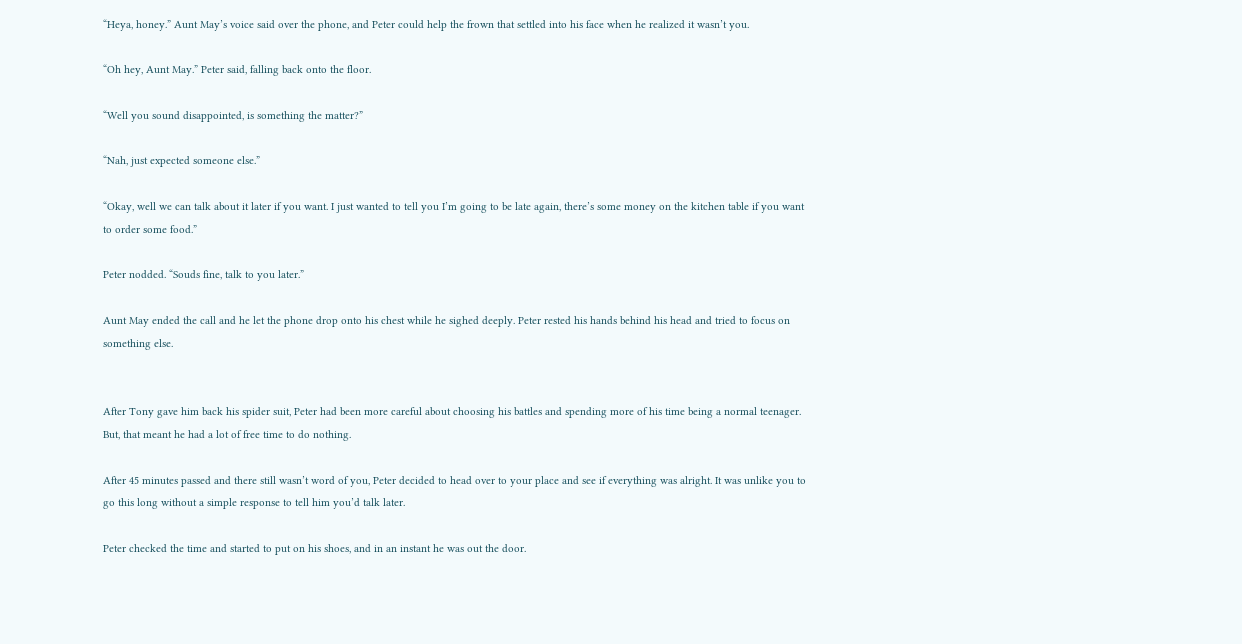“Heya, honey.” Aunt May’s voice said over the phone, and Peter could help the frown that settled into his face when he realized it wasn’t you.

“Oh hey, Aunt May.” Peter said, falling back onto the floor.

“Well you sound disappointed, is something the matter?”

“Nah, just expected someone else.”

“Okay, well we can talk about it later if you want. I just wanted to tell you I’m going to be late again, there’s some money on the kitchen table if you want to order some food.”

Peter nodded. “Souds fine, talk to you later.”

Aunt May ended the call and he let the phone drop onto his chest while he sighed deeply. Peter rested his hands behind his head and tried to focus on something else.


After Tony gave him back his spider suit, Peter had been more careful about choosing his battles and spending more of his time being a normal teenager. But, that meant he had a lot of free time to do nothing.

After 45 minutes passed and there still wasn’t word of you, Peter decided to head over to your place and see if everything was alright. It was unlike you to go this long without a simple response to tell him you’d talk later.

Peter checked the time and started to put on his shoes, and in an instant he was out the door.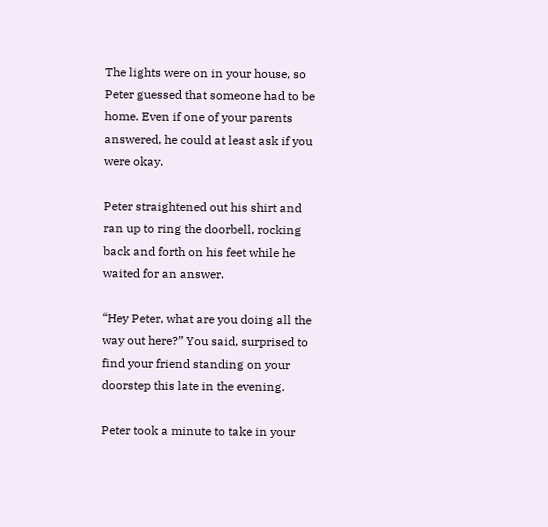The lights were on in your house, so Peter guessed that someone had to be home. Even if one of your parents answered, he could at least ask if you were okay.

Peter straightened out his shirt and ran up to ring the doorbell, rocking back and forth on his feet while he waited for an answer.

“Hey Peter, what are you doing all the way out here?” You said, surprised to find your friend standing on your doorstep this late in the evening.

Peter took a minute to take in your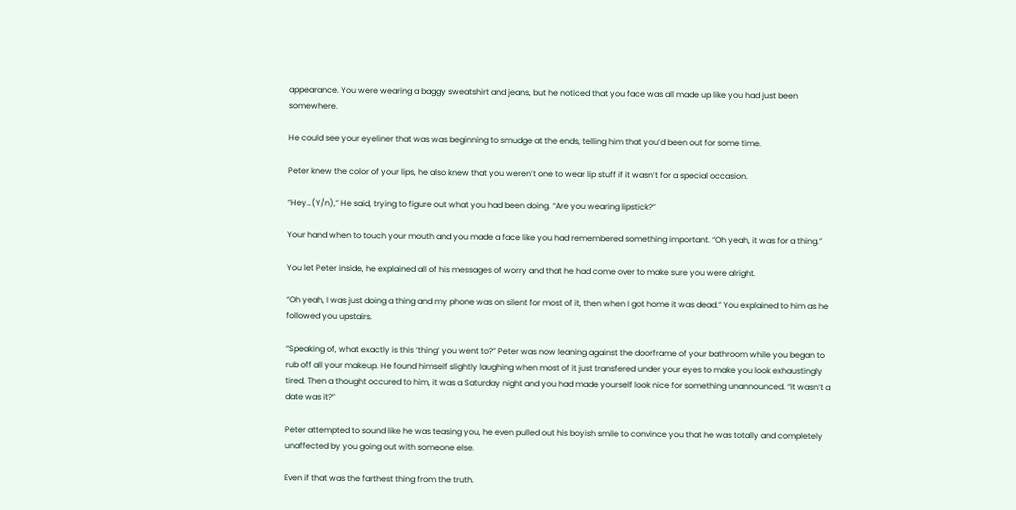appearance. You were wearing a baggy sweatshirt and jeans, but he noticed that you face was all made up like you had just been somewhere.

He could see your eyeliner that was was beginning to smudge at the ends, telling him that you’d been out for some time.

Peter knew the color of your lips, he also knew that you weren’t one to wear lip stuff if it wasn’t for a special occasion.

“Hey…(Y/n),” He said, trying to figure out what you had been doing. “Are you wearing lipstick?”

Your hand when to touch your mouth and you made a face like you had remembered something important. “Oh yeah, it was for a thing.”

You let Peter inside, he explained all of his messages of worry and that he had come over to make sure you were alright.

“Oh yeah, I was just doing a thing and my phone was on silent for most of it, then when I got home it was dead.” You explained to him as he followed you upstairs.

“Speaking of, what exactly is this ‘thing’ you went to?” Peter was now leaning against the doorframe of your bathroom while you began to rub off all your makeup. He found himself slightly laughing when most of it just transfered under your eyes to make you look exhaustingly tired. Then a thought occured to him, it was a Saturday night and you had made yourself look nice for something unannounced. “It wasn’t a date was it?”

Peter attempted to sound like he was teasing you, he even pulled out his boyish smile to convince you that he was totally and completely unaffected by you going out with someone else.

Even if that was the farthest thing from the truth.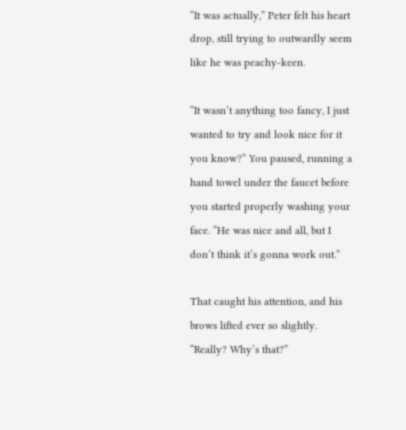“It was actually,” Peter felt his heart drop, still trying to outwardly seem like he was peachy-keen.

“It wasn’t anything too fancy, I just wanted to try and look nice for it you know?” You paused, running a hand towel under the faucet before you started properly washing your face. “He was nice and all, but I don’t think it’s gonna work out.”

That caught his attention, and his brows lifted ever so slightly. “Really? Why’s that?”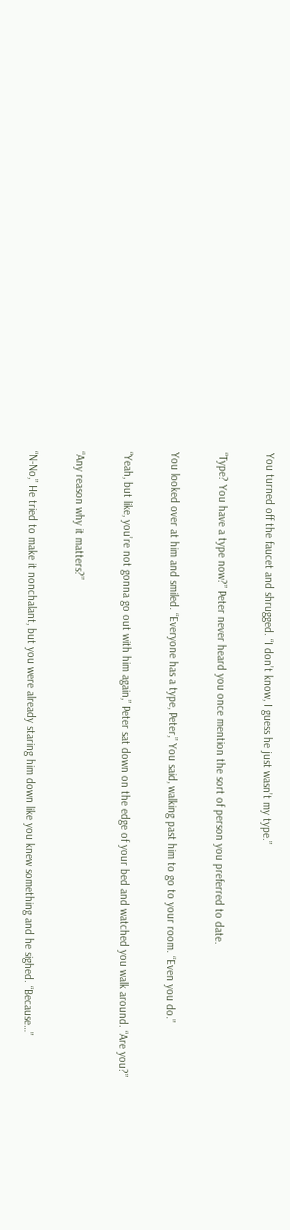You turned off the faucet and shrugged. “I don’t know, I guess he just wasn’t my type.”

“Type? You have a type now?” Peter never heard you once mention the sort of person you preferred to date.

You looked over at him and smiled. “Everyone has a type, Peter,” You said, walking past him to go to your room. “Even you do.”

“Yeah, but like, you’re not gonna go out with him again,” Peter sat down on the edge of your bed and watched you walk around. “Are you?”

“Any reason why it matters?”

“N-No,” He tried to make it nonchalant, but you were already staring him down like you knew something and he sighed. “Because…”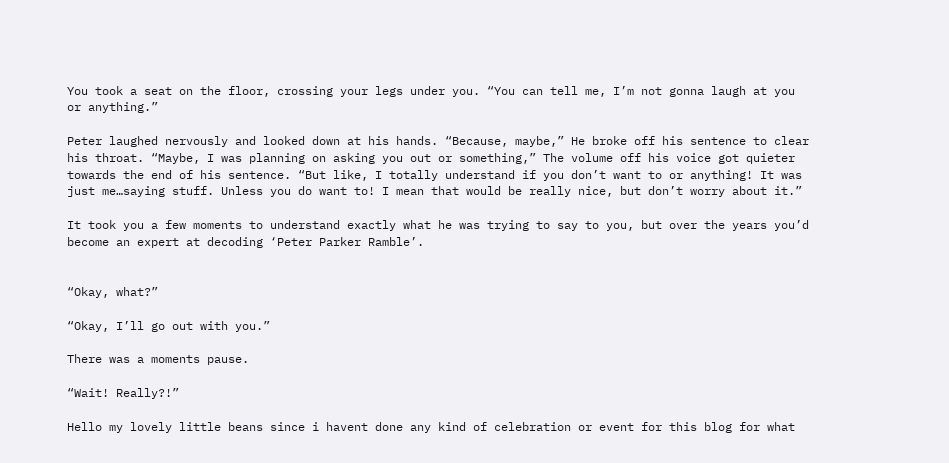You took a seat on the floor, crossing your legs under you. “You can tell me, I’m not gonna laugh at you or anything.”

Peter laughed nervously and looked down at his hands. “Because, maybe,” He broke off his sentence to clear his throat. “Maybe, I was planning on asking you out or something,” The volume off his voice got quieter towards the end of his sentence. “But like, I totally understand if you don’t want to or anything! It was just me…saying stuff. Unless you do want to! I mean that would be really nice, but don’t worry about it.”

It took you a few moments to understand exactly what he was trying to say to you, but over the years you’d become an expert at decoding ‘Peter Parker Ramble’.


“Okay, what?”

“Okay, I’ll go out with you.”

There was a moments pause.

“Wait! Really?!”

Hello my lovely little beans since i havent done any kind of celebration or event for this blog for what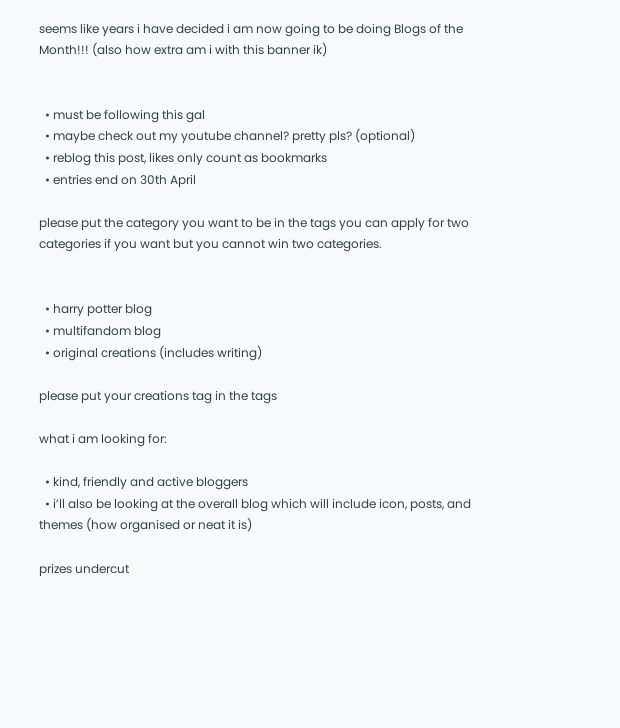seems like years i have decided i am now going to be doing Blogs of the Month!!! (also how extra am i with this banner ik)


  • must be following this gal
  • maybe check out my youtube channel? pretty pls? (optional)
  • reblog this post, likes only count as bookmarks
  • entries end on 30th April

please put the category you want to be in the tags you can apply for two categories if you want but you cannot win two categories.


  • harry potter blog
  • multifandom blog
  • original creations (includes writing)

please put your creations tag in the tags

what i am looking for:

  • kind, friendly and active bloggers
  • i’ll also be looking at the overall blog which will include icon, posts, and themes (how organised or neat it is)

prizes undercut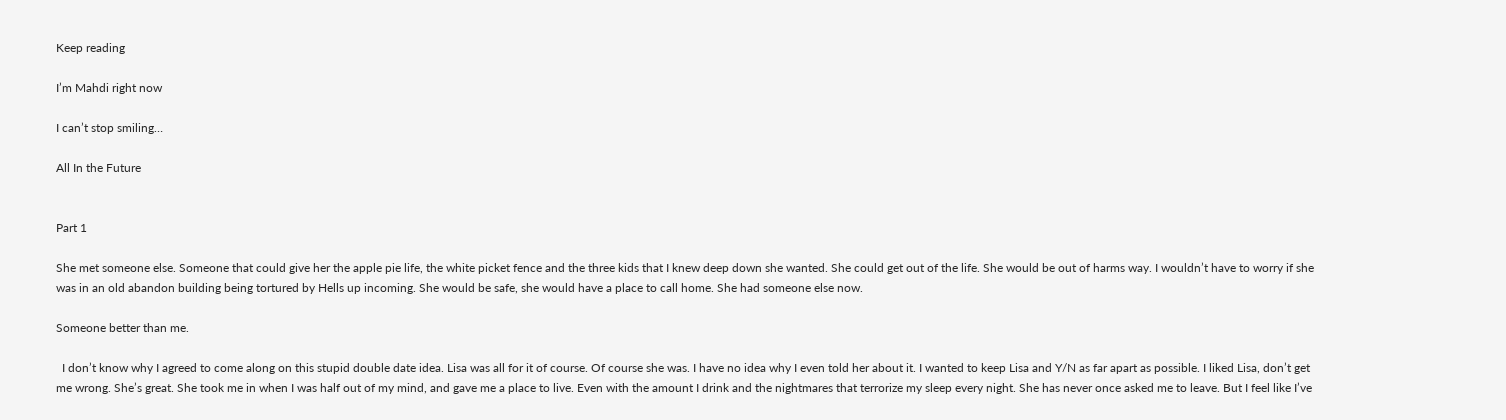Keep reading

I’m Mahdi right now

I can’t stop smiling…

All In the Future


Part 1

She met someone else. Someone that could give her the apple pie life, the white picket fence and the three kids that I knew deep down she wanted. She could get out of the life. She would be out of harms way. I wouldn’t have to worry if she was in an old abandon building being tortured by Hells up incoming. She would be safe, she would have a place to call home. She had someone else now.

Someone better than me.

  I don’t know why I agreed to come along on this stupid double date idea. Lisa was all for it of course. Of course she was. I have no idea why I even told her about it. I wanted to keep Lisa and Y/N as far apart as possible. I liked Lisa, don’t get me wrong. She’s great. She took me in when I was half out of my mind, and gave me a place to live. Even with the amount I drink and the nightmares that terrorize my sleep every night. She has never once asked me to leave. But I feel like I’ve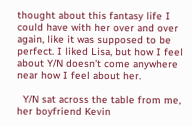thought about this fantasy life I could have with her over and over again, like it was supposed to be perfect. I liked Lisa, but how I feel about Y/N doesn’t come anywhere near how I feel about her.

  Y/N sat across the table from me, her boyfriend Kevin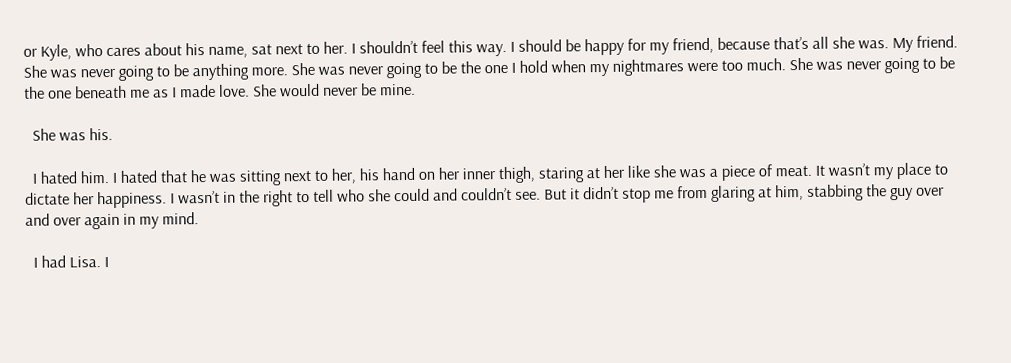or Kyle, who cares about his name, sat next to her. I shouldn’t feel this way. I should be happy for my friend, because that’s all she was. My friend. She was never going to be anything more. She was never going to be the one I hold when my nightmares were too much. She was never going to be the one beneath me as I made love. She would never be mine.

  She was his.

  I hated him. I hated that he was sitting next to her, his hand on her inner thigh, staring at her like she was a piece of meat. It wasn’t my place to dictate her happiness. I wasn’t in the right to tell who she could and couldn’t see. But it didn’t stop me from glaring at him, stabbing the guy over and over again in my mind.

  I had Lisa. I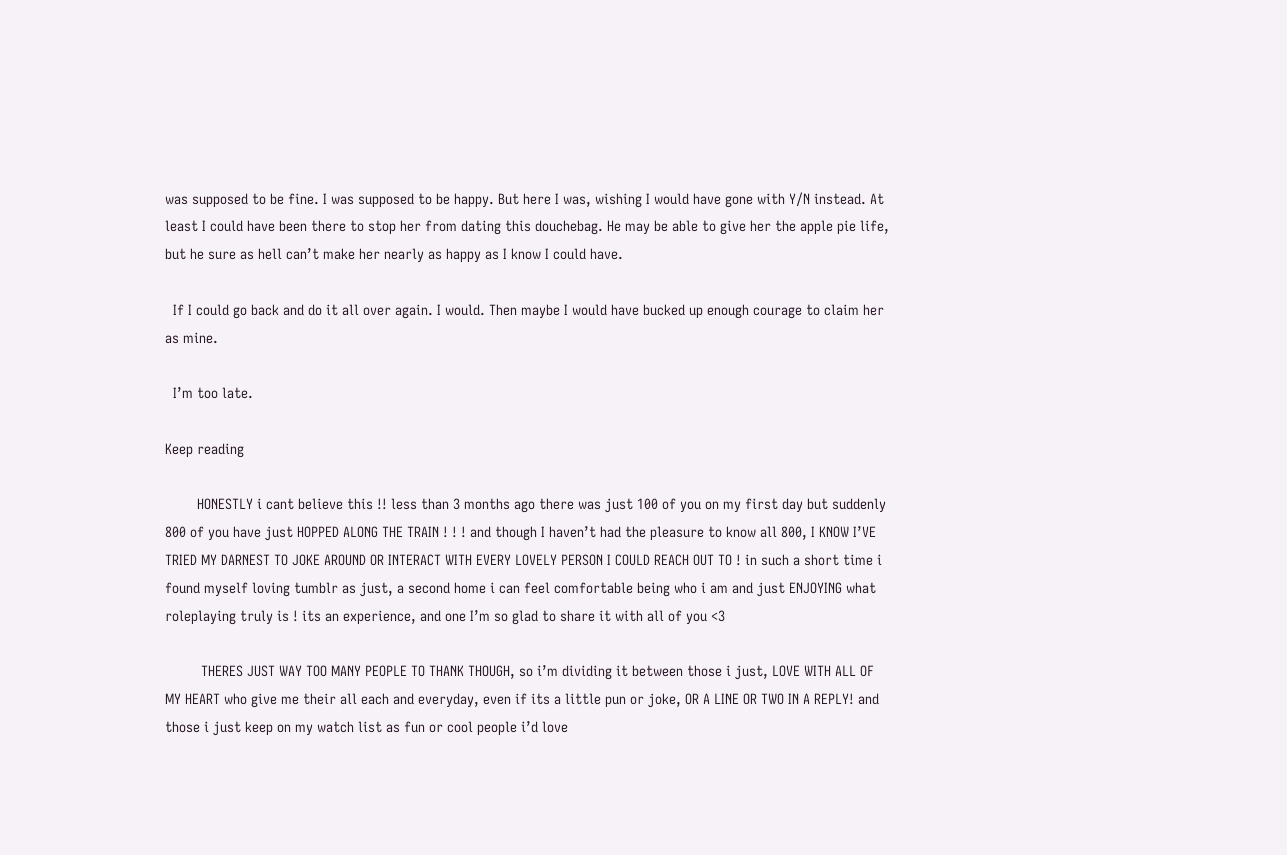was supposed to be fine. I was supposed to be happy. But here I was, wishing I would have gone with Y/N instead. At least I could have been there to stop her from dating this douchebag. He may be able to give her the apple pie life, but he sure as hell can’t make her nearly as happy as I know I could have.

  If I could go back and do it all over again. I would. Then maybe I would have bucked up enough courage to claim her as mine.

  I’m too late.

Keep reading

        HONESTLY i cant believe this !! less than 3 months ago there was just 100 of you on my first day but suddenly 800 of you have just HOPPED ALONG THE TRAIN ! ! ! and though I haven’t had the pleasure to know all 800, I KNOW I’VE TRIED MY DARNEST TO JOKE AROUND OR INTERACT WITH EVERY LOVELY PERSON I COULD REACH OUT TO ! in such a short time i found myself loving tumblr as just, a second home i can feel comfortable being who i am and just ENJOYING what roleplaying truly is ! its an experience, and one I’m so glad to share it with all of you <3

         THERES JUST WAY TOO MANY PEOPLE TO THANK THOUGH, so i’m dividing it between those i just, LOVE WITH ALL OF MY HEART who give me their all each and everyday, even if its a little pun or joke, OR A LINE OR TWO IN A REPLY! and those i just keep on my watch list as fun or cool people i’d love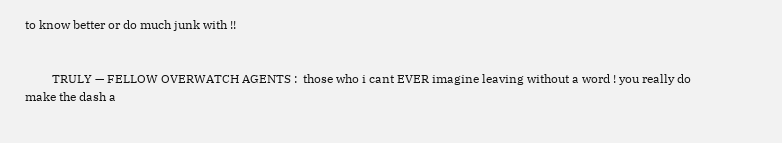to know better or do much junk with !!


         TRULY — FELLOW OVERWATCH AGENTS :  those who i cant EVER imagine leaving without a word ! you really do make the dash a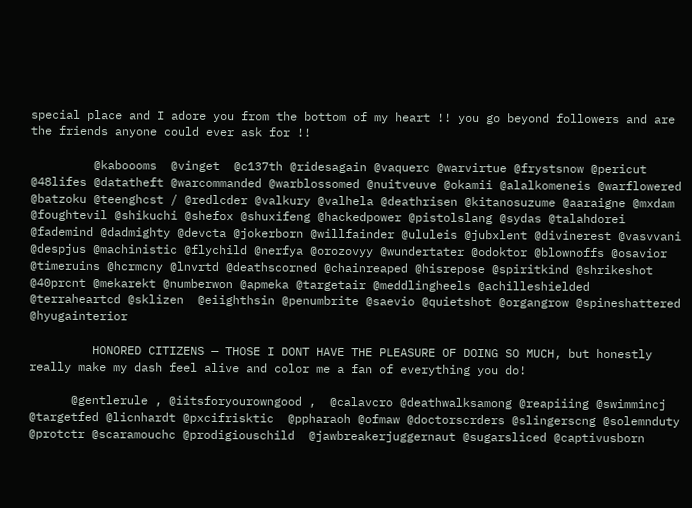special place and I adore you from the bottom of my heart !! you go beyond followers and are the friends anyone could ever ask for !!

         @kaboooms  @vinget  @c137th @ridesagain @vaquerc @warvirtue @frystsnow @pericut @48lifes @datatheft @warcommanded @warblossomed @nuitveuve @okamii @alalkomeneis @warflowered @batzoku @teenghcst / @redlcder @valkury @valhela @deathrisen @kitanosuzume @aaraigne @mxdam @foughtevil @shikuchi @shefox @shuxifeng @hackedpower @pistolslang @sydas @talahdorei @fademind @dadmighty @devcta @jokerborn @willfainder @ululeis @jubxlent @divinerest @vasvvani @despjus @machinistic @flychild @nerfya @orozovyy @wundertater @odoktor @blownoffs @osavior @timeruins @hcrmcny @lnvrtd @deathscorned @chainreaped @hisrepose @spiritkind @shrikeshot @40prcnt @mekarekt @numberwon @apmeka @targetair @meddlingheels @achilleshielded @terraheartcd @sklizen  @eiighthsin @penumbrite @saevio @quietshot @organgrow @spineshattered @hyugainterior

         HONORED CITIZENS — THOSE I DONT HAVE THE PLEASURE OF DOING SO MUCH, but honestly really make my dash feel alive and color me a fan of everything you do!

      @gentlerule , @iitsforyourowngood ,  @calavcro @deathwalksamong @reapiiing @swimmincj @targetfed @licnhardt @pxcifrisktic  @ppharaoh @ofmaw @doctorscrders @slingerscng @solemnduty @protctr @scaramouchc @prodigiouschild  @jawbreakerjuggernaut @sugarsliced @captivusborn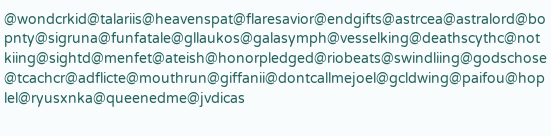@wondcrkid@talariis@heavenspat@flaresavior@endgifts@astrcea@astralord@bopnty@sigruna@funfatale@gllaukos@galasymph@vesselking@deathscythc@notkiing@sightd@menfet@ateish@honorpledged@riobeats@swindliing@godschose@tcachcr@adflicte@mouthrun@giffanii@dontcallmejoel@gcldwing@paifou@hoplel@ryusxnka@queenedme@jvdicas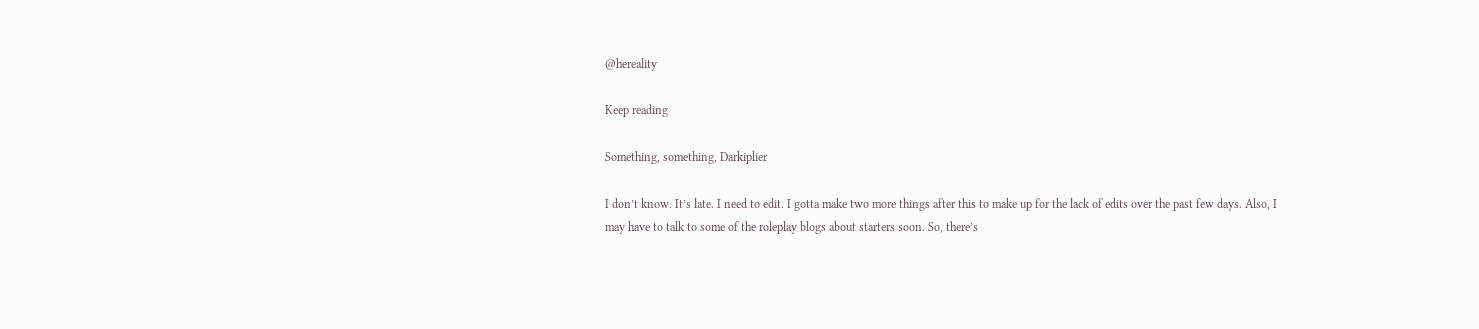@hereality

Keep reading

Something, something, Darkiplier

I don’t know. It’s late. I need to edit. I gotta make two more things after this to make up for the lack of edits over the past few days. Also, I may have to talk to some of the roleplay blogs about starters soon. So, there’s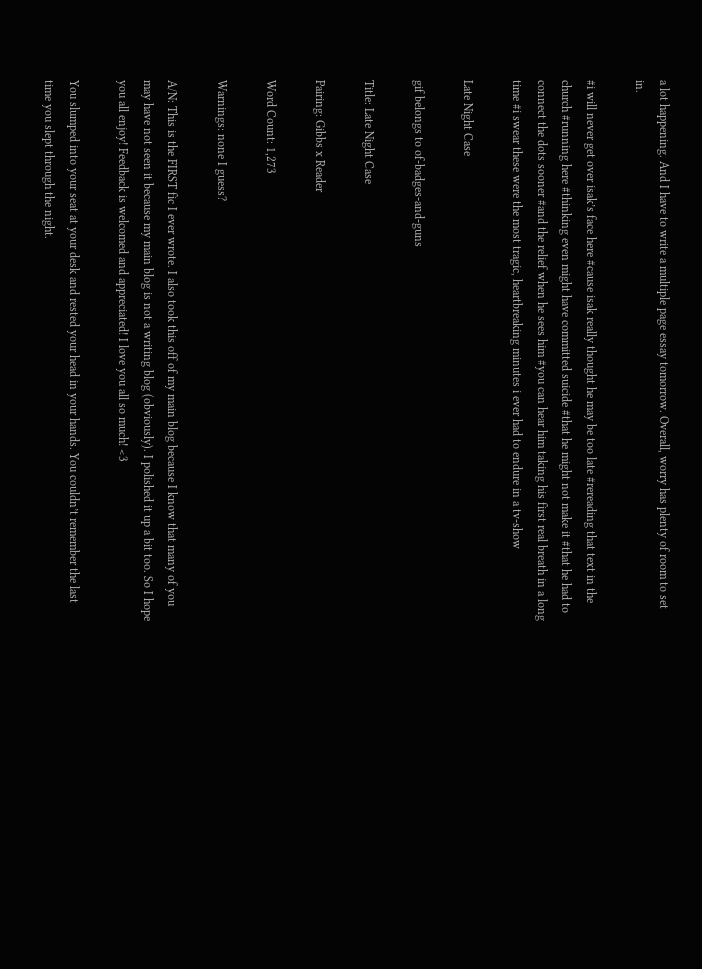a lot happening. And I have to write a multiple page essay tomorrow. Overall, worry has plenty of room to set in.

#i will never get over isak’s face here #cause isak really thought he may be too late #rereading that text in the church #running here #thinking even might have committed suicide #that he might not make it #that he had to connect the dots sooner #and the relief when he sees him #you can hear him taking his first real breath in a long time #i swear these were the most tragic, heartbreaking minutes i ever had to endure in a tv-show

Late Night Case

gif belongs to of-badges-and-guns

Title: Late Night Case

Pairing: Gibbs x Reader

Word Count: 1,273

Warnings: none I guess?

A/N: This is the FIRST fic I ever wrote. I also took this off of my main blog because I know that many of you may have not seen it because my main blog is not a writing blog (obviously). I polished it up a bit too. So I hope you all enjoy! Feedback is welcomed and appreciated! I love you all so much! <3

You slumped into your seat at your desk and rested your head in your hands. You couldn’t remember the last time you slept through the night.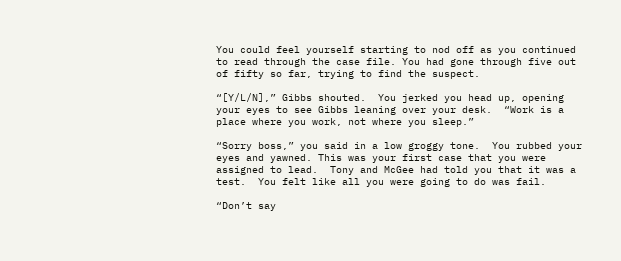You could feel yourself starting to nod off as you continued to read through the case file. You had gone through five out of fifty so far, trying to find the suspect.

“[Y/L/N],” Gibbs shouted.  You jerked you head up, opening your eyes to see Gibbs leaning over your desk.  “Work is a place where you work, not where you sleep.”

“Sorry boss,” you said in a low groggy tone.  You rubbed your eyes and yawned. This was your first case that you were assigned to lead.  Tony and McGee had told you that it was a test.  You felt like all you were going to do was fail.

“Don’t say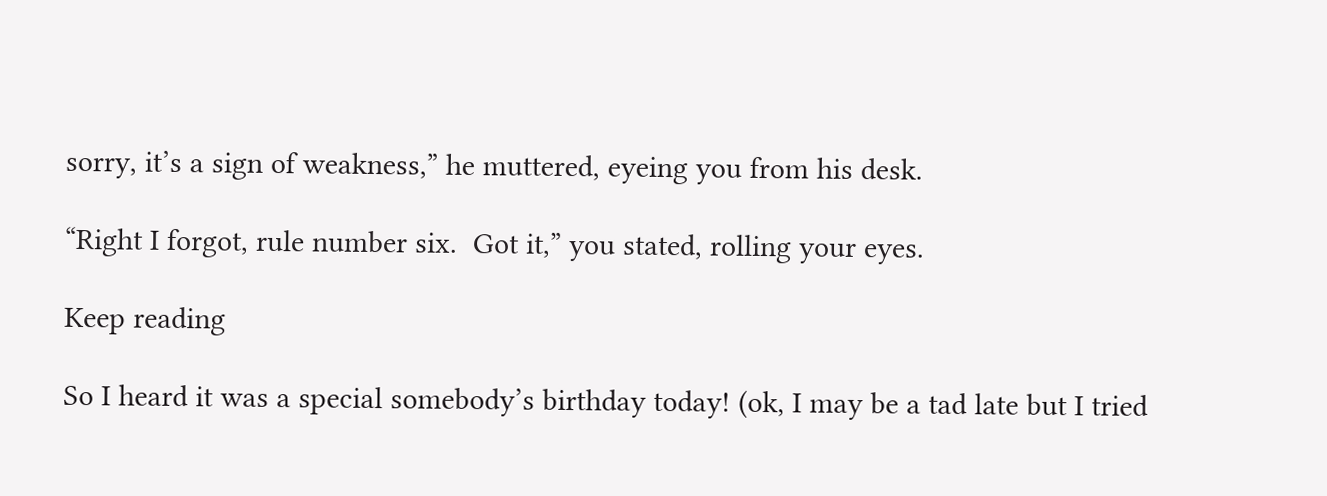sorry, it’s a sign of weakness,” he muttered, eyeing you from his desk.

“Right I forgot, rule number six.  Got it,” you stated, rolling your eyes.

Keep reading

So I heard it was a special somebody’s birthday today! (ok, I may be a tad late but I tried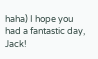haha) I hope you had a fantastic day, Jack!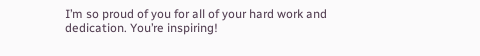I’m so proud of you for all of your hard work and dedication. You’re inspiring!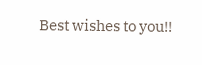Best wishes to you!!